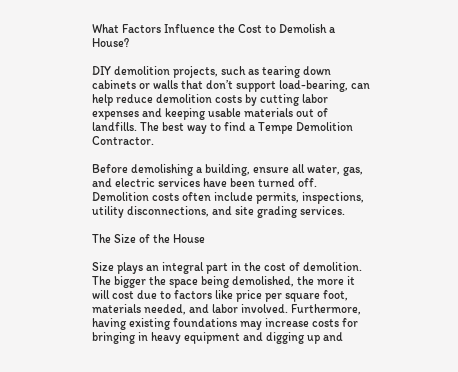What Factors Influence the Cost to Demolish a House?

DIY demolition projects, such as tearing down cabinets or walls that don’t support load-bearing, can help reduce demolition costs by cutting labor expenses and keeping usable materials out of landfills. The best way to find a Tempe Demolition Contractor.

Before demolishing a building, ensure all water, gas, and electric services have been turned off. Demolition costs often include permits, inspections, utility disconnections, and site grading services.

The Size of the House

Size plays an integral part in the cost of demolition. The bigger the space being demolished, the more it will cost due to factors like price per square foot, materials needed, and labor involved. Furthermore, having existing foundations may increase costs for bringing in heavy equipment and digging up and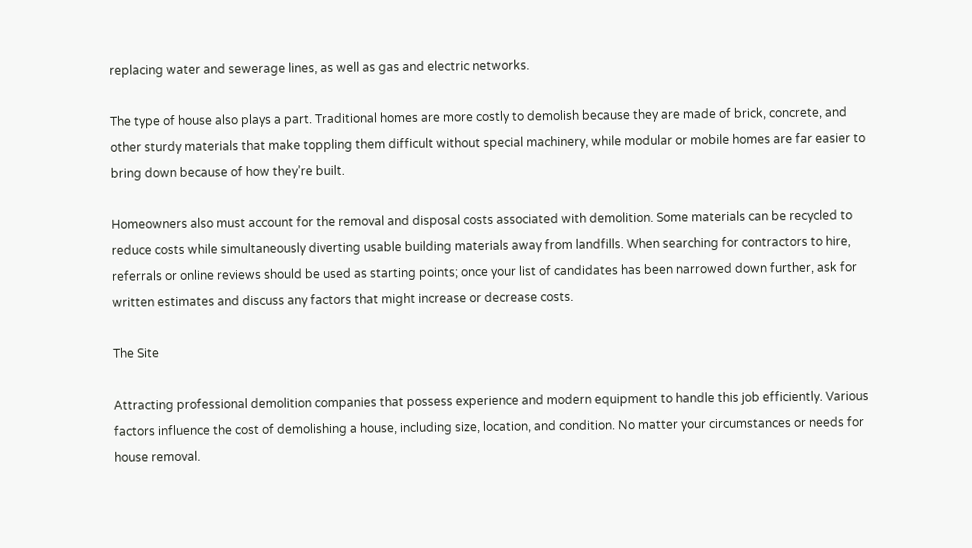replacing water and sewerage lines, as well as gas and electric networks.

The type of house also plays a part. Traditional homes are more costly to demolish because they are made of brick, concrete, and other sturdy materials that make toppling them difficult without special machinery, while modular or mobile homes are far easier to bring down because of how they’re built.

Homeowners also must account for the removal and disposal costs associated with demolition. Some materials can be recycled to reduce costs while simultaneously diverting usable building materials away from landfills. When searching for contractors to hire, referrals or online reviews should be used as starting points; once your list of candidates has been narrowed down further, ask for written estimates and discuss any factors that might increase or decrease costs.

The Site

Attracting professional demolition companies that possess experience and modern equipment to handle this job efficiently. Various factors influence the cost of demolishing a house, including size, location, and condition. No matter your circumstances or needs for house removal.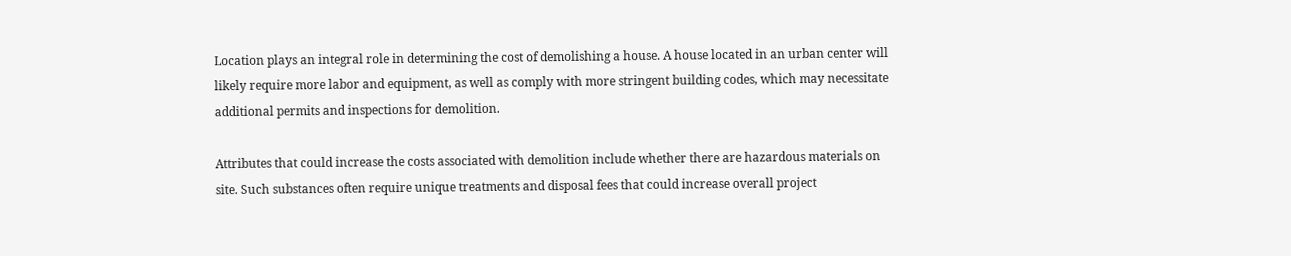Location plays an integral role in determining the cost of demolishing a house. A house located in an urban center will likely require more labor and equipment, as well as comply with more stringent building codes, which may necessitate additional permits and inspections for demolition.

Attributes that could increase the costs associated with demolition include whether there are hazardous materials on site. Such substances often require unique treatments and disposal fees that could increase overall project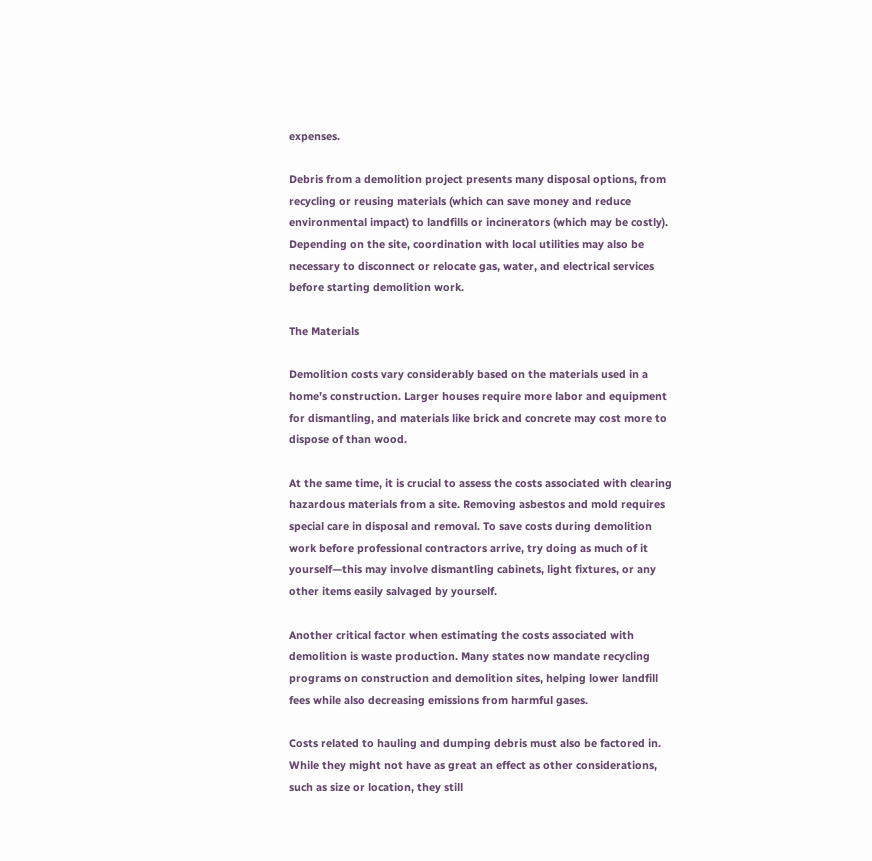expenses.

Debris from a demolition project presents many disposal options, from recycling or reusing materials (which can save money and reduce environmental impact) to landfills or incinerators (which may be costly). Depending on the site, coordination with local utilities may also be necessary to disconnect or relocate gas, water, and electrical services before starting demolition work.

The Materials

Demolition costs vary considerably based on the materials used in a home’s construction. Larger houses require more labor and equipment for dismantling, and materials like brick and concrete may cost more to dispose of than wood.

At the same time, it is crucial to assess the costs associated with clearing hazardous materials from a site. Removing asbestos and mold requires special care in disposal and removal. To save costs during demolition work before professional contractors arrive, try doing as much of it yourself—this may involve dismantling cabinets, light fixtures, or any other items easily salvaged by yourself.

Another critical factor when estimating the costs associated with demolition is waste production. Many states now mandate recycling programs on construction and demolition sites, helping lower landfill fees while also decreasing emissions from harmful gases.

Costs related to hauling and dumping debris must also be factored in. While they might not have as great an effect as other considerations, such as size or location, they still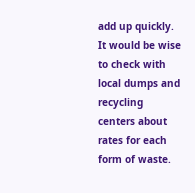add up quickly. It would be wise to check with local dumps and recycling centers about rates for each form of waste.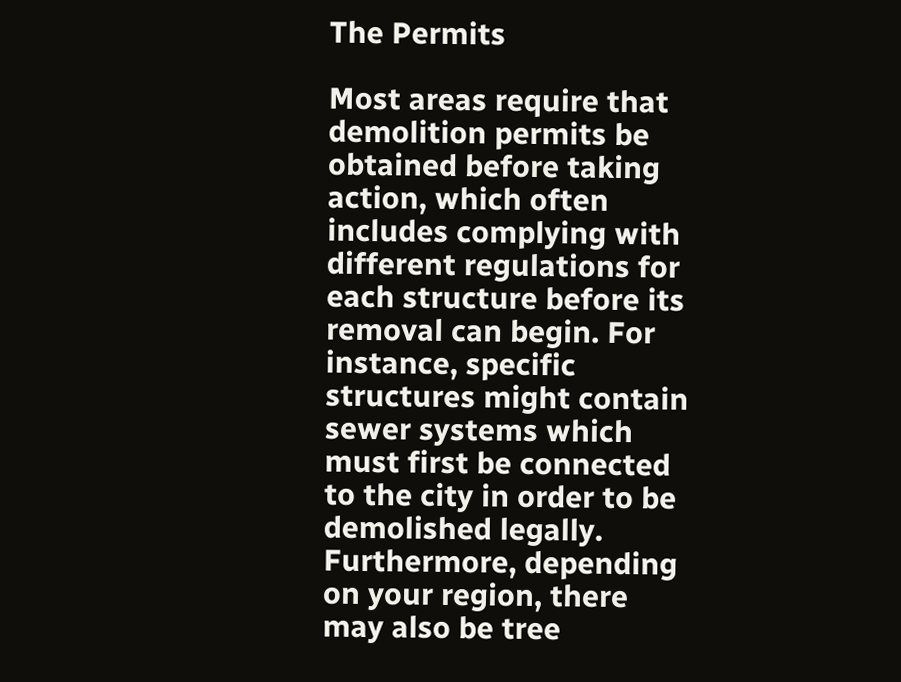The Permits

Most areas require that demolition permits be obtained before taking action, which often includes complying with different regulations for each structure before its removal can begin. For instance, specific structures might contain sewer systems which must first be connected to the city in order to be demolished legally. Furthermore, depending on your region, there may also be tree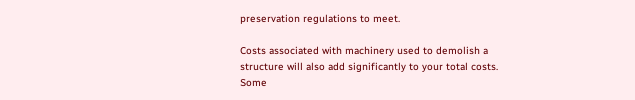preservation regulations to meet.

Costs associated with machinery used to demolish a structure will also add significantly to your total costs. Some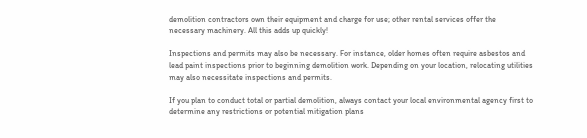demolition contractors own their equipment and charge for use; other rental services offer the necessary machinery. All this adds up quickly!

Inspections and permits may also be necessary. For instance, older homes often require asbestos and lead paint inspections prior to beginning demolition work. Depending on your location, relocating utilities may also necessitate inspections and permits.

If you plan to conduct total or partial demolition, always contact your local environmental agency first to determine any restrictions or potential mitigation plans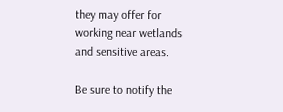they may offer for working near wetlands and sensitive areas.

Be sure to notify the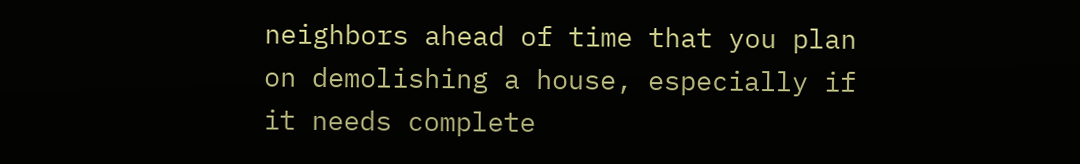neighbors ahead of time that you plan on demolishing a house, especially if it needs complete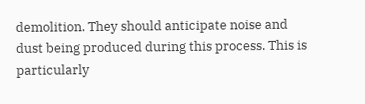demolition. They should anticipate noise and dust being produced during this process. This is particularly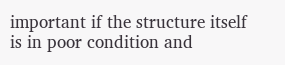important if the structure itself is in poor condition and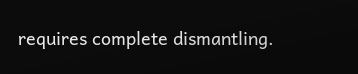requires complete dismantling.